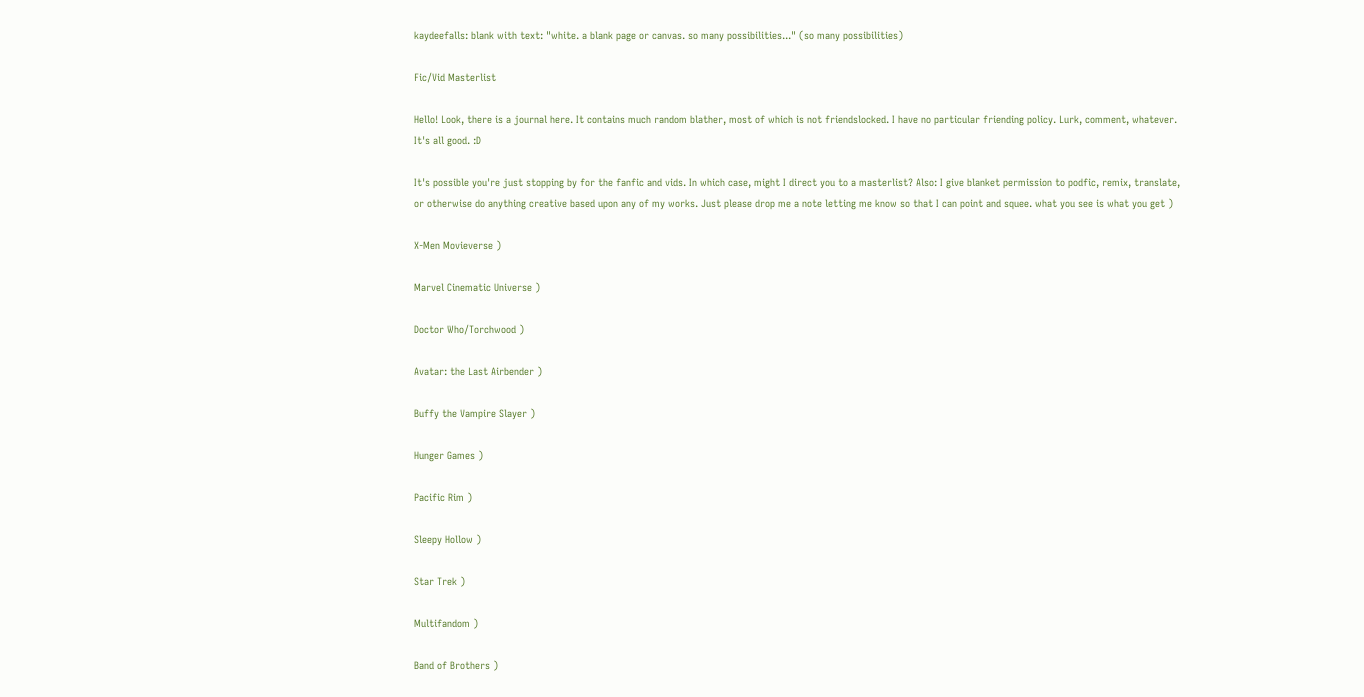kaydeefalls: blank with text: "white. a blank page or canvas. so many possibilities..." (so many possibilities)

Fic/Vid Masterlist

Hello! Look, there is a journal here. It contains much random blather, most of which is not friendslocked. I have no particular friending policy. Lurk, comment, whatever. It's all good. :D

It's possible you're just stopping by for the fanfic and vids. In which case, might I direct you to a masterlist? Also: I give blanket permission to podfic, remix, translate, or otherwise do anything creative based upon any of my works. Just please drop me a note letting me know so that I can point and squee. what you see is what you get )

X-Men Movieverse )

Marvel Cinematic Universe )

Doctor Who/Torchwood )

Avatar: the Last Airbender )

Buffy the Vampire Slayer )

Hunger Games )

Pacific Rim )

Sleepy Hollow )

Star Trek )

Multifandom )

Band of Brothers )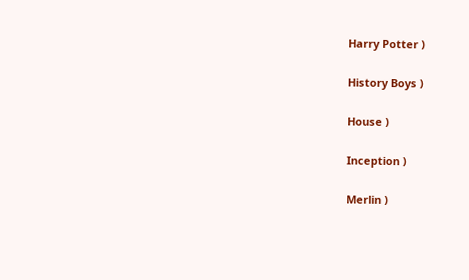Harry Potter )

History Boys )

House )

Inception )

Merlin )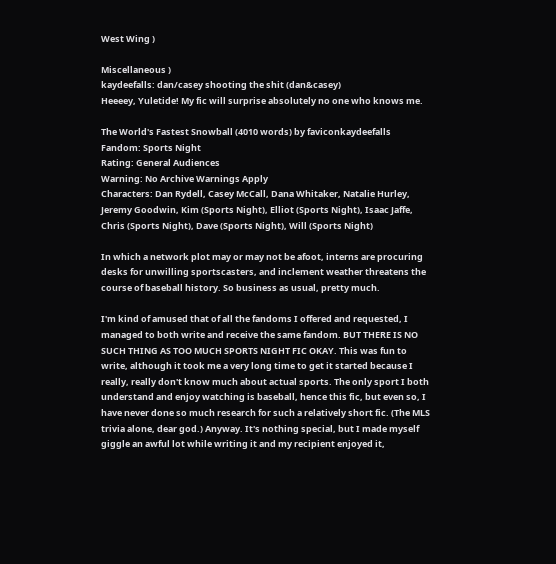West Wing )

Miscellaneous )
kaydeefalls: dan/casey shooting the shit (dan&casey)
Heeeey, Yuletide! My fic will surprise absolutely no one who knows me.

The World's Fastest Snowball (4010 words) by faviconkaydeefalls
Fandom: Sports Night
Rating: General Audiences
Warning: No Archive Warnings Apply
Characters: Dan Rydell, Casey McCall, Dana Whitaker, Natalie Hurley, Jeremy Goodwin, Kim (Sports Night), Elliot (Sports Night), Isaac Jaffe, Chris (Sports Night), Dave (Sports Night), Will (Sports Night)

In which a network plot may or may not be afoot, interns are procuring desks for unwilling sportscasters, and inclement weather threatens the course of baseball history. So business as usual, pretty much.

I'm kind of amused that of all the fandoms I offered and requested, I managed to both write and receive the same fandom. BUT THERE IS NO SUCH THING AS TOO MUCH SPORTS NIGHT FIC OKAY. This was fun to write, although it took me a very long time to get it started because I really, really don't know much about actual sports. The only sport I both understand and enjoy watching is baseball, hence this fic, but even so, I have never done so much research for such a relatively short fic. (The MLS trivia alone, dear god.) Anyway. It's nothing special, but I made myself giggle an awful lot while writing it and my recipient enjoyed it,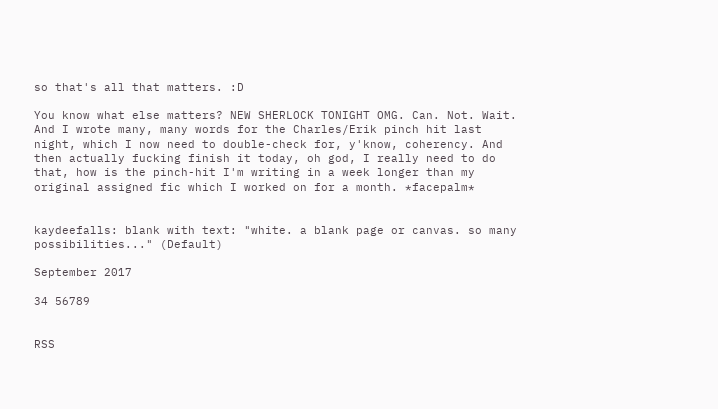so that's all that matters. :D

You know what else matters? NEW SHERLOCK TONIGHT OMG. Can. Not. Wait. And I wrote many, many words for the Charles/Erik pinch hit last night, which I now need to double-check for, y'know, coherency. And then actually fucking finish it today, oh god, I really need to do that, how is the pinch-hit I'm writing in a week longer than my original assigned fic which I worked on for a month. *facepalm*


kaydeefalls: blank with text: "white. a blank page or canvas. so many possibilities..." (Default)

September 2017

34 56789


RSS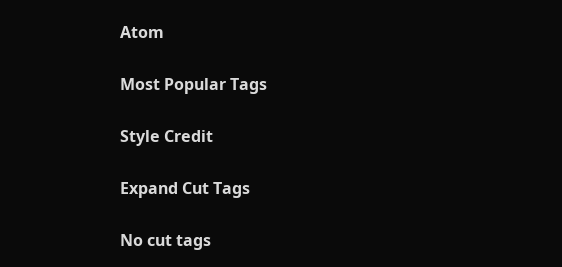Atom

Most Popular Tags

Style Credit

Expand Cut Tags

No cut tags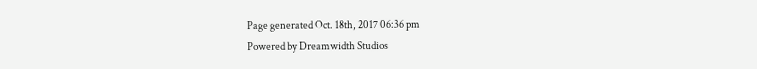Page generated Oct. 18th, 2017 06:36 pm
Powered by Dreamwidth Studios